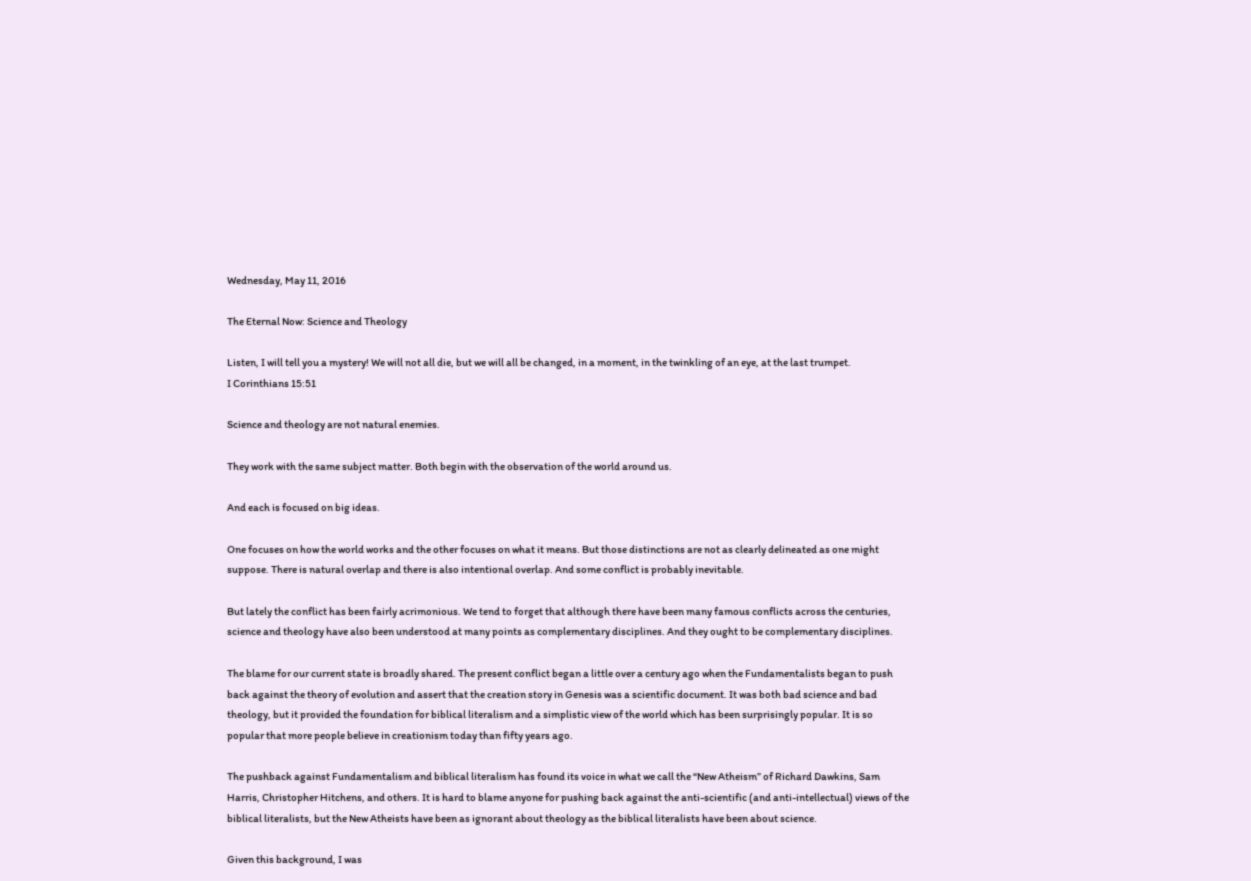Wednesday, May 11, 2016

The Eternal Now: Science and Theology

Listen, I will tell you a mystery! We will not all die, but we will all be changed, in a moment, in the twinkling of an eye, at the last trumpet.
I Corinthians 15:51

Science and theology are not natural enemies.

They work with the same subject matter. Both begin with the observation of the world around us.

And each is focused on big ideas.

One focuses on how the world works and the other focuses on what it means. But those distinctions are not as clearly delineated as one might suppose. There is natural overlap and there is also intentional overlap. And some conflict is probably inevitable.

But lately the conflict has been fairly acrimonious. We tend to forget that although there have been many famous conflicts across the centuries, science and theology have also been understood at many points as complementary disciplines. And they ought to be complementary disciplines.

The blame for our current state is broadly shared. The present conflict began a little over a century ago when the Fundamentalists began to push back against the theory of evolution and assert that the creation story in Genesis was a scientific document. It was both bad science and bad theology, but it provided the foundation for biblical literalism and a simplistic view of the world which has been surprisingly popular. It is so popular that more people believe in creationism today than fifty years ago.

The pushback against Fundamentalism and biblical literalism has found its voice in what we call the “New Atheism” of Richard Dawkins, Sam Harris, Christopher Hitchens, and others. It is hard to blame anyone for pushing back against the anti-scientific (and anti-intellectual) views of the biblical literalists, but the New Atheists have been as ignorant about theology as the biblical literalists have been about science.

Given this background, I was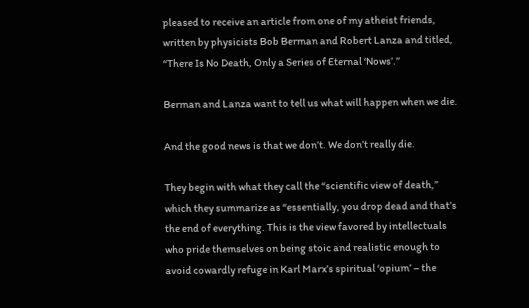pleased to receive an article from one of my atheist friends, written by physicists Bob Berman and Robert Lanza and titled, “There Is No Death, Only a Series of Eternal ‘Nows’.”

Berman and Lanza want to tell us what will happen when we die.

And the good news is that we don’t. We don’t really die.

They begin with what they call the “scientific view of death,” which they summarize as “essentially, you drop dead and that’s the end of everything. This is the view favored by intellectuals who pride themselves on being stoic and realistic enough to avoid cowardly refuge in Karl Marx’s spiritual ‘opium’ – the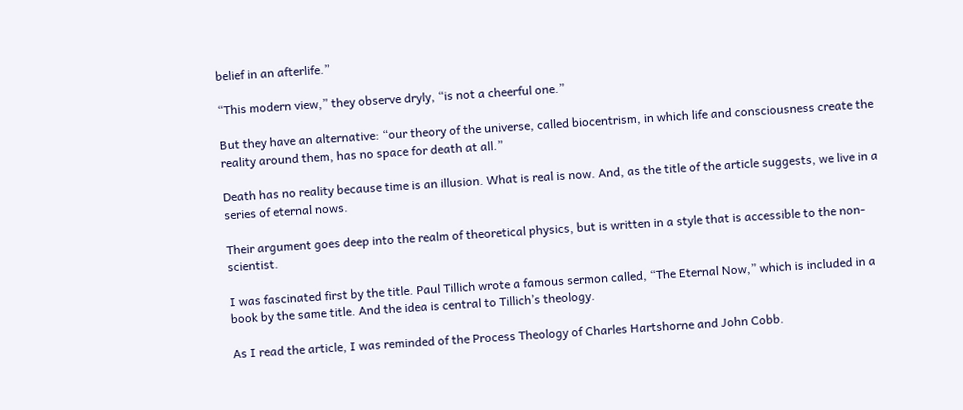belief in an afterlife.”

“This modern view,” they observe dryly, “is not a cheerful one.”

But they have an alternative: “our theory of the universe, called biocentrism, in which life and consciousness create the reality around them, has no space for death at all.”

Death has no reality because time is an illusion. What is real is now. And, as the title of the article suggests, we live in a series of eternal nows.

Their argument goes deep into the realm of theoretical physics, but is written in a style that is accessible to the non-scientist.

I was fascinated first by the title. Paul Tillich wrote a famous sermon called, “The Eternal Now,” which is included in a book by the same title. And the idea is central to Tillich’s theology.

As I read the article, I was reminded of the Process Theology of Charles Hartshorne and John Cobb.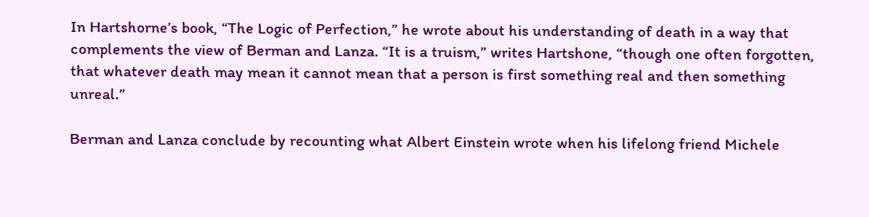In Hartshorne’s book, “The Logic of Perfection,” he wrote about his understanding of death in a way that complements the view of Berman and Lanza. “It is a truism,” writes Hartshone, “though one often forgotten, that whatever death may mean it cannot mean that a person is first something real and then something unreal.”

Berman and Lanza conclude by recounting what Albert Einstein wrote when his lifelong friend Michele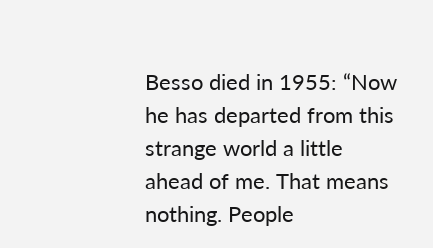Besso died in 1955: “Now he has departed from this strange world a little ahead of me. That means nothing. People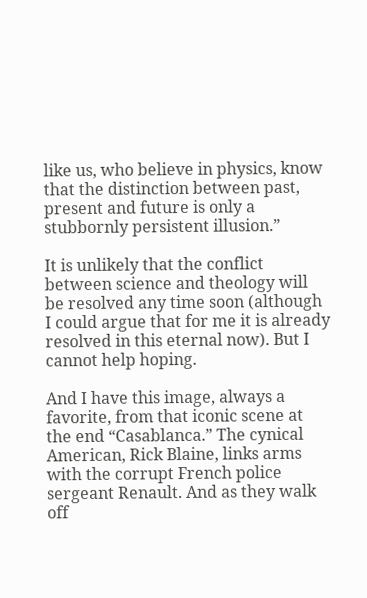like us, who believe in physics, know that the distinction between past, present and future is only a stubbornly persistent illusion.”

It is unlikely that the conflict between science and theology will be resolved any time soon (although I could argue that for me it is already resolved in this eternal now). But I cannot help hoping.

And I have this image, always a favorite, from that iconic scene at the end “Casablanca.” The cynical American, Rick Blaine, links arms with the corrupt French police sergeant Renault. And as they walk off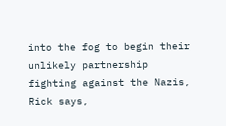into the fog to begin their unlikely partnership fighting against the Nazis, Rick says,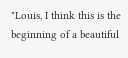"Louis, I think this is the beginning of a beautiful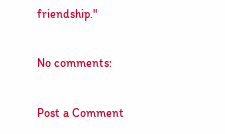friendship."

No comments:

Post a Comment